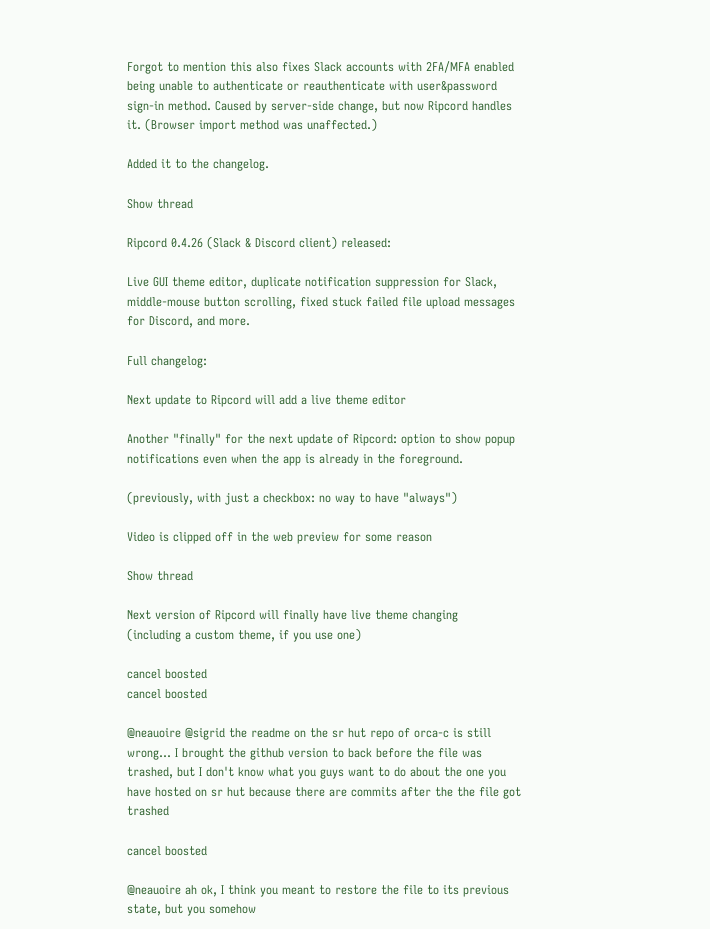Forgot to mention this also fixes Slack accounts with 2FA/MFA enabled being unable to authenticate or reauthenticate with user&password sign-in method. Caused by server-side change, but now Ripcord handles it. (Browser import method was unaffected.)

Added it to the changelog.

Show thread

Ripcord 0.4.26 (Slack & Discord client) released:

Live GUI theme editor, duplicate notification suppression for Slack, middle-mouse button scrolling, fixed stuck failed file upload messages for Discord, and more.

Full changelog:

Next update to Ripcord will add a live theme editor

Another "finally" for the next update of Ripcord: option to show popup notifications even when the app is already in the foreground.

(previously, with just a checkbox: no way to have "always")

Video is clipped off in the web preview for some reason

Show thread

Next version of Ripcord will finally have live theme changing
(including a custom theme, if you use one)

cancel boosted
cancel boosted

@neauoire @sigrid the readme on the sr hut repo of orca-c is still wrong... I brought the github version to back before the file was trashed, but I don't know what you guys want to do about the one you have hosted on sr hut because there are commits after the the file got trashed

cancel boosted

@neauoire ah ok, I think you meant to restore the file to its previous state, but you somehow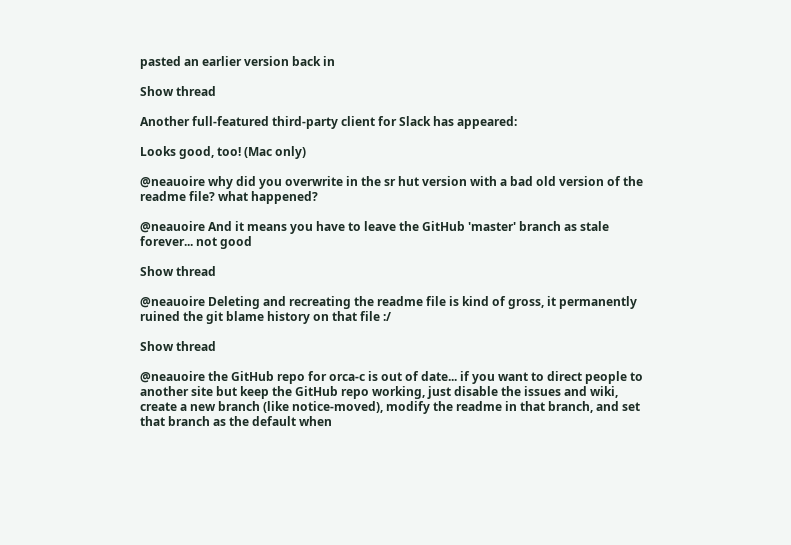pasted an earlier version back in

Show thread

Another full-featured third-party client for Slack has appeared:

Looks good, too! (Mac only)

@neauoire why did you overwrite in the sr hut version with a bad old version of the readme file? what happened?

@neauoire And it means you have to leave the GitHub 'master' branch as stale forever... not good

Show thread

@neauoire Deleting and recreating the readme file is kind of gross, it permanently ruined the git blame history on that file :/

Show thread

@neauoire the GitHub repo for orca-c is out of date... if you want to direct people to another site but keep the GitHub repo working, just disable the issues and wiki, create a new branch (like notice-moved), modify the readme in that branch, and set that branch as the default when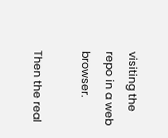visiting the repo in a web browser.

Then the real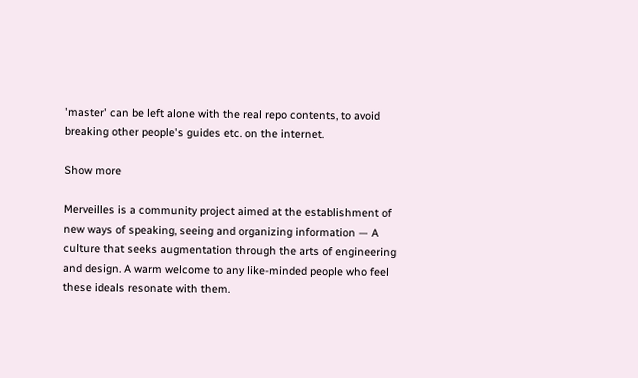'master' can be left alone with the real repo contents, to avoid breaking other people's guides etc. on the internet.

Show more

Merveilles is a community project aimed at the establishment of new ways of speaking, seeing and organizing information — A culture that seeks augmentation through the arts of engineering and design. A warm welcome to any like-minded people who feel these ideals resonate with them.